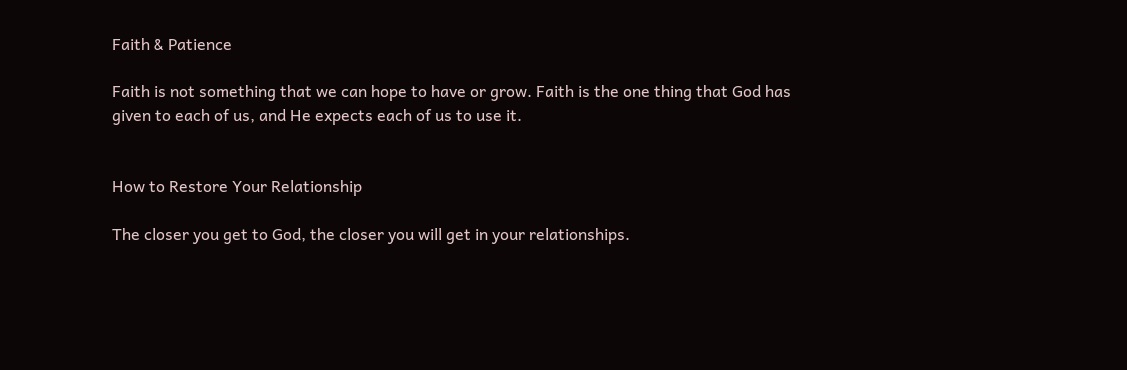Faith & Patience

Faith is not something that we can hope to have or grow. Faith is the one thing that God has given to each of us, and He expects each of us to use it.


How to Restore Your Relationship

The closer you get to God, the closer you will get in your relationships.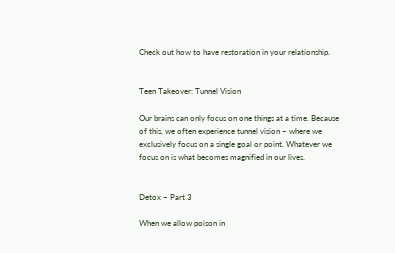Check out how to have restoration in your relationship.


Teen Takeover: Tunnel Vision

Our brains can only focus on one things at a time. Because of this, we often experience tunnel vision – where we exclusively focus on a single goal or point. Whatever we focus on is what becomes magnified in our lives.


Detox – Part 3

When we allow poison in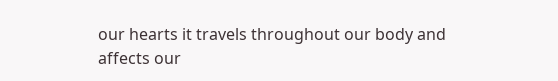our hearts it travels throughout our body and affects our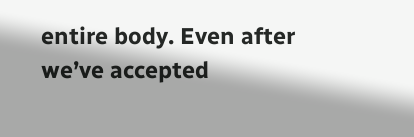entire body. Even after we’ve accepted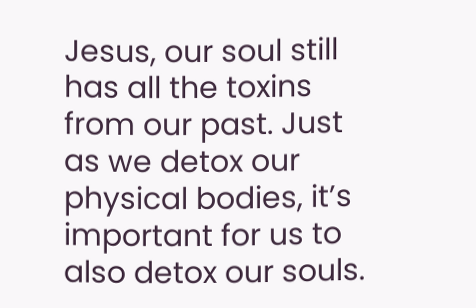Jesus, our soul still has all the toxins from our past. Just as we detox our physical bodies, it’s important for us to also detox our souls.